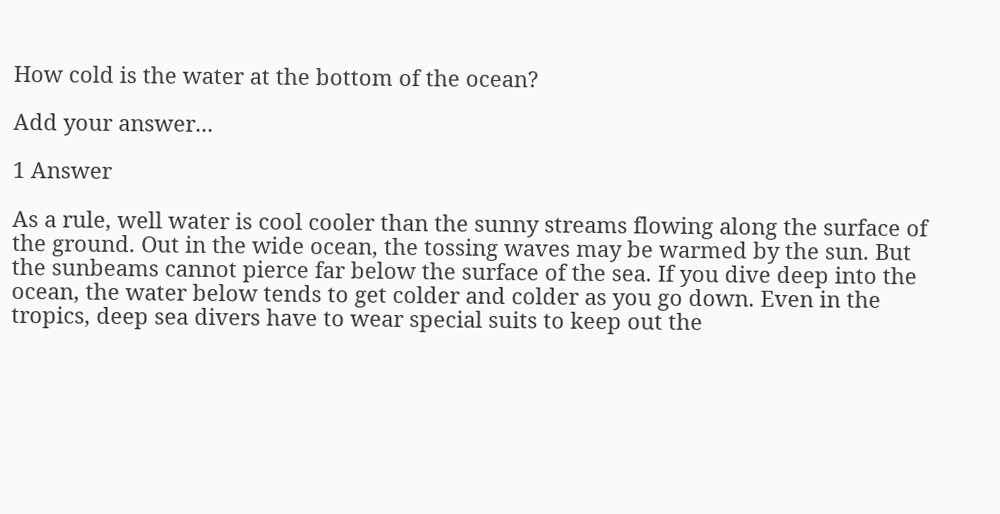How cold is the water at the bottom of the ocean?

Add your answer...

1 Answer

As a rule, well water is cool cooler than the sunny streams flowing along the surface of the ground. Out in the wide ocean, the tossing waves may be warmed by the sun. But the sunbeams cannot pierce far below the surface of the sea. If you dive deep into the ocean, the water below tends to get colder and colder as you go down. Even in the tropics, deep sea divers have to wear special suits to keep out the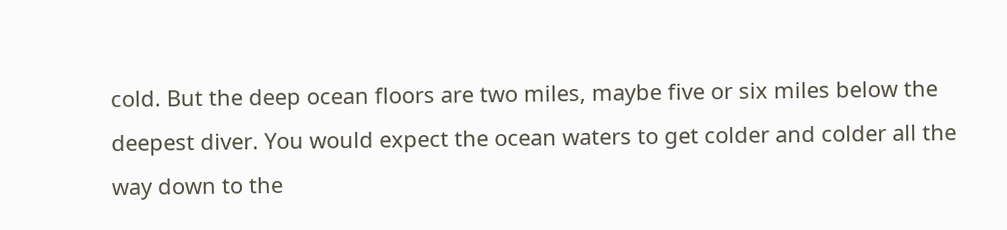cold. But the deep ocean floors are two miles, maybe five or six miles below the deepest diver. You would expect the ocean waters to get colder and colder all the way down to the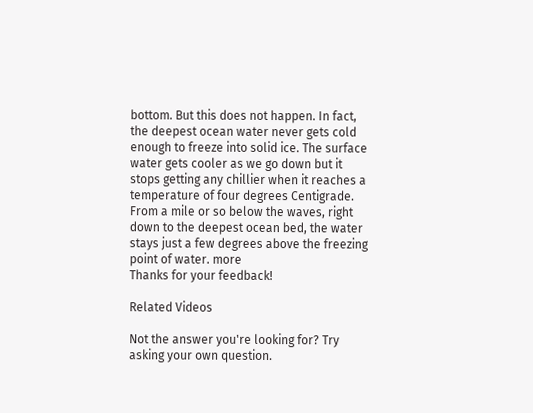bottom. But this does not happen. In fact, the deepest ocean water never gets cold enough to freeze into solid ice. The surface water gets cooler as we go down but it stops getting any chillier when it reaches a temperature of four degrees Centigrade. From a mile or so below the waves, right down to the deepest ocean bed, the water stays just a few degrees above the freezing point of water. more
Thanks for your feedback!

Related Videos

Not the answer you're looking for? Try asking your own question.